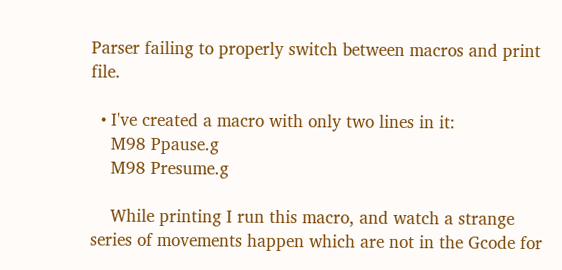Parser failing to properly switch between macros and print file.

  • I've created a macro with only two lines in it:
    M98 Ppause.g
    M98 Presume.g

    While printing I run this macro, and watch a strange series of movements happen which are not in the Gcode for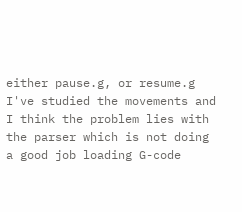either pause.g, or resume.g I've studied the movements and I think the problem lies with the parser which is not doing a good job loading G-code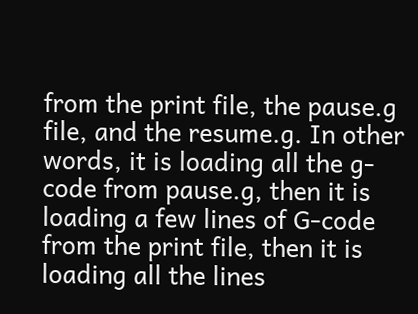from the print file, the pause.g file, and the resume.g. In other words, it is loading all the g-code from pause.g, then it is loading a few lines of G-code from the print file, then it is loading all the lines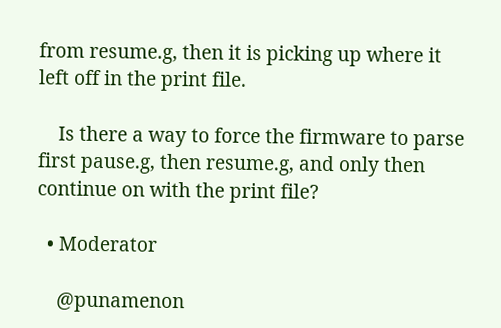from resume.g, then it is picking up where it left off in the print file.

    Is there a way to force the firmware to parse first pause.g, then resume.g, and only then continue on with the print file?

  • Moderator

    @punamenon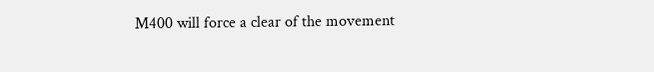M400 will force a clear of the movement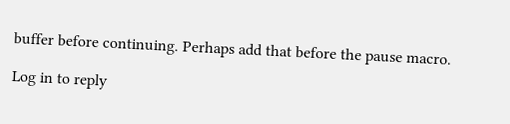buffer before continuing. Perhaps add that before the pause macro.

Log in to reply